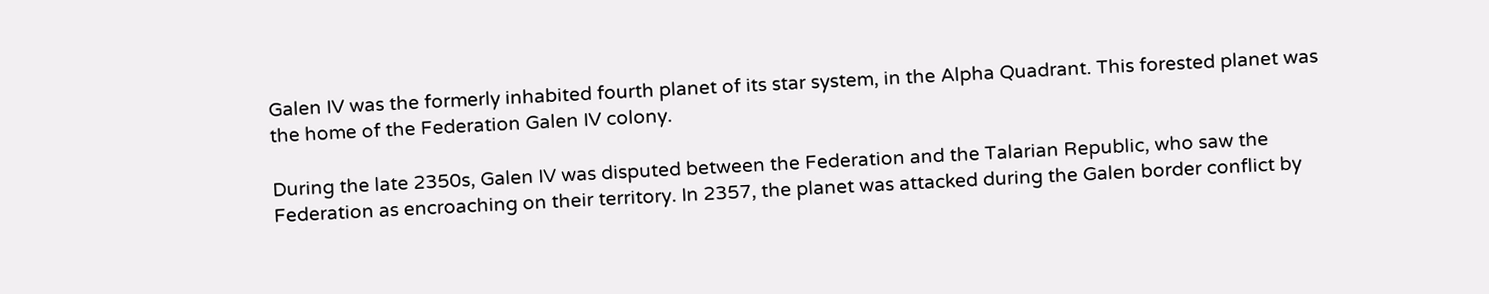Galen IV was the formerly inhabited fourth planet of its star system, in the Alpha Quadrant. This forested planet was the home of the Federation Galen IV colony.

During the late 2350s, Galen IV was disputed between the Federation and the Talarian Republic, who saw the Federation as encroaching on their territory. In 2357, the planet was attacked during the Galen border conflict by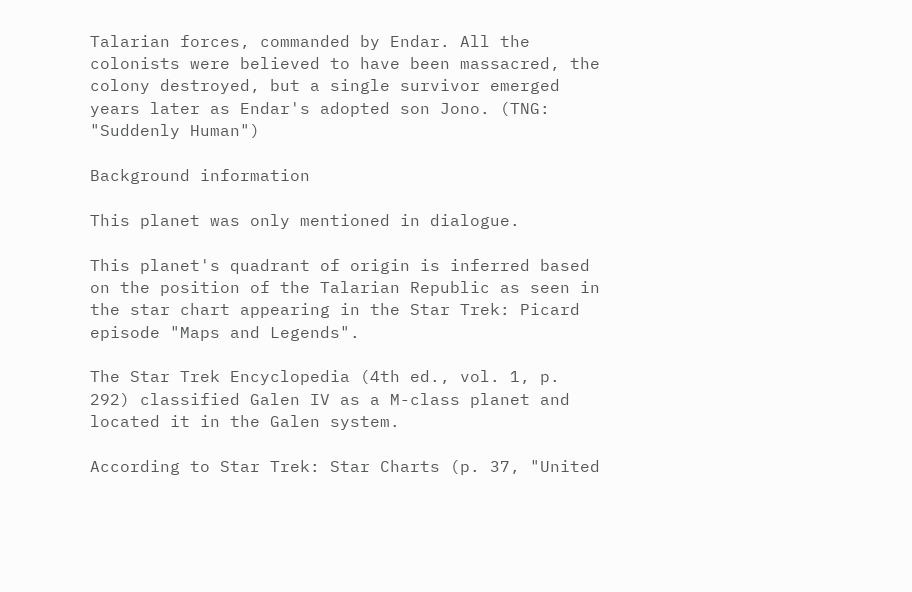Talarian forces, commanded by Endar. All the colonists were believed to have been massacred, the colony destroyed, but a single survivor emerged years later as Endar's adopted son Jono. (TNG: "Suddenly Human")

Background information

This planet was only mentioned in dialogue.

This planet's quadrant of origin is inferred based on the position of the Talarian Republic as seen in the star chart appearing in the Star Trek: Picard episode "Maps and Legends".

The Star Trek Encyclopedia (4th ed., vol. 1, p. 292) classified Galen IV as a M-class planet and located it in the Galen system.

According to Star Trek: Star Charts (p. 37, "United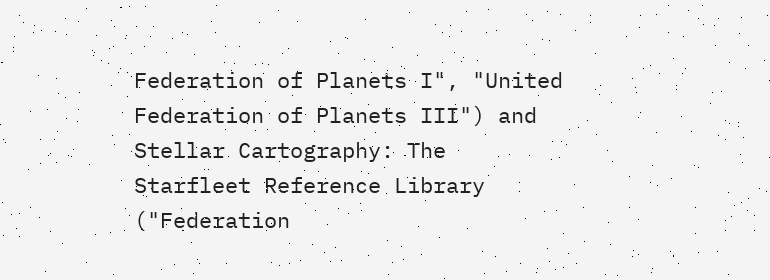Federation of Planets I", "United Federation of Planets III") and Stellar Cartography: The Starfleet Reference Library ("Federation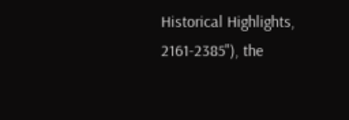Historical Highlights, 2161-2385"), the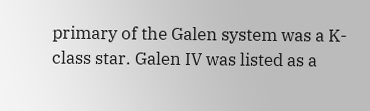primary of the Galen system was a K-class star. Galen IV was listed as a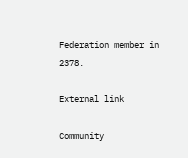Federation member in 2378.

External link

Community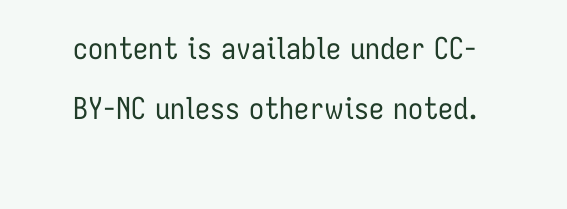content is available under CC-BY-NC unless otherwise noted.